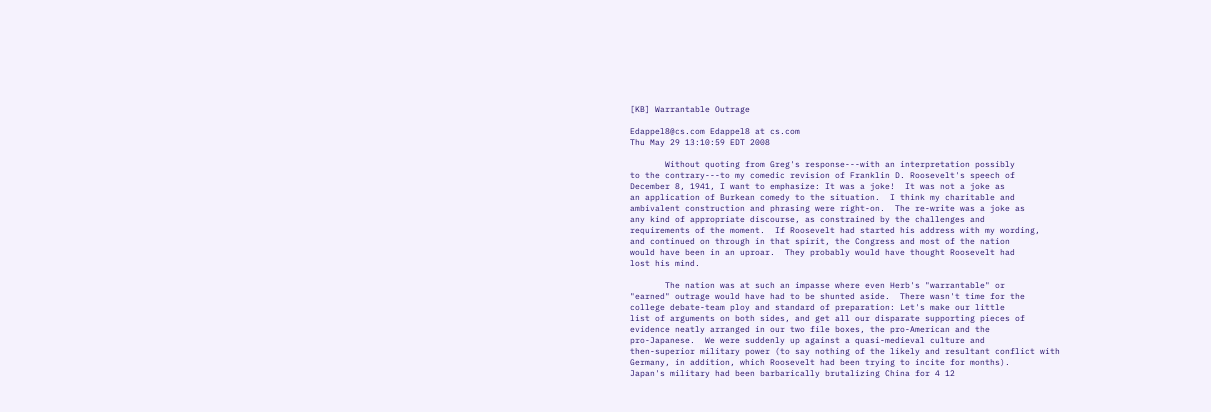[KB] Warrantable Outrage

Edappel8@cs.com Edappel8 at cs.com
Thu May 29 13:10:59 EDT 2008

       Without quoting from Greg's response---with an interpretation possibly
to the contrary---to my comedic revision of Franklin D. Roosevelt's speech of
December 8, 1941, I want to emphasize: It was a joke!  It was not a joke as
an application of Burkean comedy to the situation.  I think my charitable and
ambivalent construction and phrasing were right-on.  The re-write was a joke as
any kind of appropriate discourse, as constrained by the challenges and
requirements of the moment.  If Roosevelt had started his address with my wording,
and continued on through in that spirit, the Congress and most of the nation
would have been in an uproar.  They probably would have thought Roosevelt had
lost his mind.

       The nation was at such an impasse where even Herb's "warrantable" or
"earned" outrage would have had to be shunted aside.  There wasn't time for the
college debate-team ploy and standard of preparation: Let's make our little
list of arguments on both sides, and get all our disparate supporting pieces of
evidence neatly arranged in our two file boxes, the pro-American and the
pro-Japanese.  We were suddenly up against a quasi-medieval culture and
then-superior military power (to say nothing of the likely and resultant conflict with
Germany, in addition, which Roosevelt had been trying to incite for months).
Japan's military had been barbarically brutalizing China for 4 12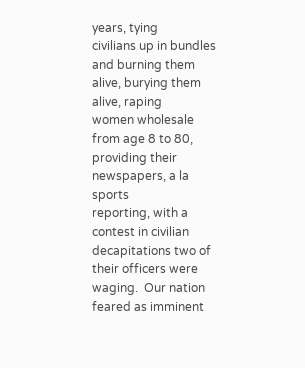years, tying
civilians up in bundles and burning them alive, burying them alive, raping
women wholesale from age 8 to 80, providing their newspapers, a la sports
reporting, with a contest in civilian decapitations two of their officers were
waging.  Our nation feared as imminent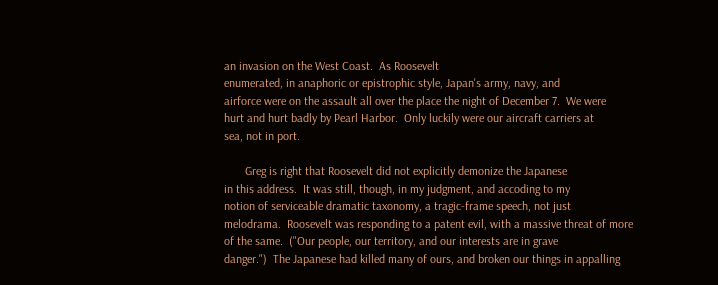an invasion on the West Coast.  As Roosevelt
enumerated, in anaphoric or epistrophic style, Japan's army, navy, and
airforce were on the assault all over the place the night of December 7.  We were
hurt and hurt badly by Pearl Harbor.  Only luckily were our aircraft carriers at
sea, not in port.

       Greg is right that Roosevelt did not explicitly demonize the Japanese
in this address.  It was still, though, in my judgment, and accoding to my
notion of serviceable dramatic taxonomy, a tragic-frame speech, not just
melodrama.  Roosevelt was responding to a patent evil, with a massive threat of more
of the same.  ("Our people, our territory, and our interests are in grave
danger.")  The Japanese had killed many of ours, and broken our things in appalling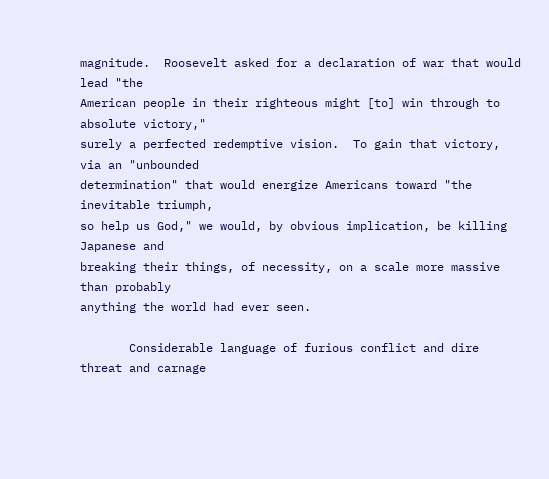magnitude.  Roosevelt asked for a declaration of war that would lead "the
American people in their righteous might [to] win through to absolute victory,"
surely a perfected redemptive vision.  To gain that victory, via an "unbounded
determination" that would energize Americans toward "the inevitable triumph,
so help us God," we would, by obvious implication, be killing Japanese and
breaking their things, of necessity, on a scale more massive than probably
anything the world had ever seen.

       Considerable language of furious conflict and dire threat and carnage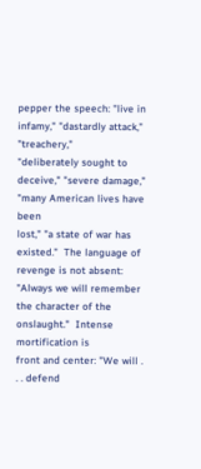pepper the speech: "live in infamy," "dastardly attack," "treachery,"
"deliberately sought to deceive," "severe damage," "many American lives have been
lost," "a state of war has existed."  The language of revenge is not absent:
"Always we will remember the character of the onslaught."  Intense mortification is
front and center: "We will . . . defend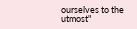ourselves to the utmost"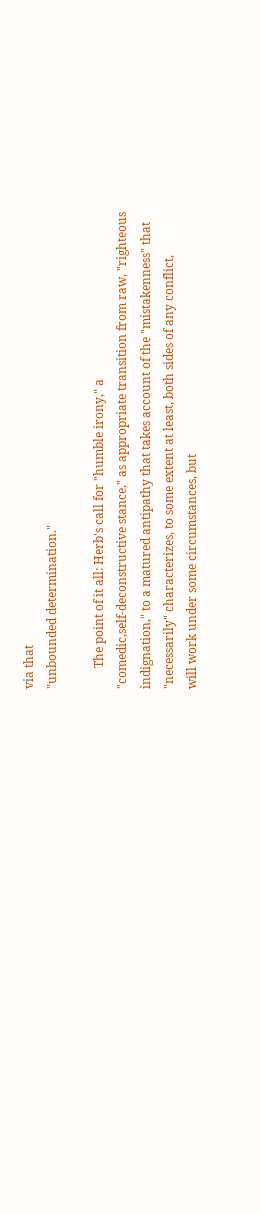via that
"unbounded determination."

       The point of it all: Herb's call for "humble irony," a
"comedic,self-deconstructive stance," as appropriate transition from raw, "righteous
indignation," to a matured antipathy that takes account of the "mistakenness" that
"necessarily" characterizes, to some extent at least, both sides of any conflict,
will work under some circumstances, but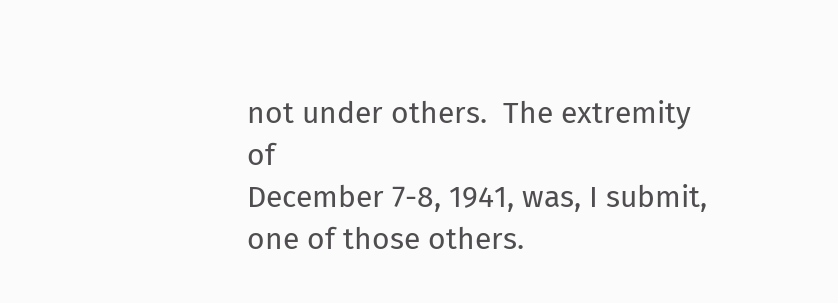not under others.  The extremity of
December 7-8, 1941, was, I submit, one of those others.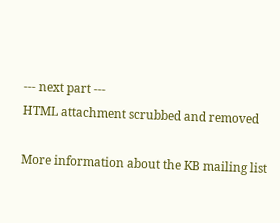--- next part ---
HTML attachment scrubbed and removed

More information about the KB mailing list